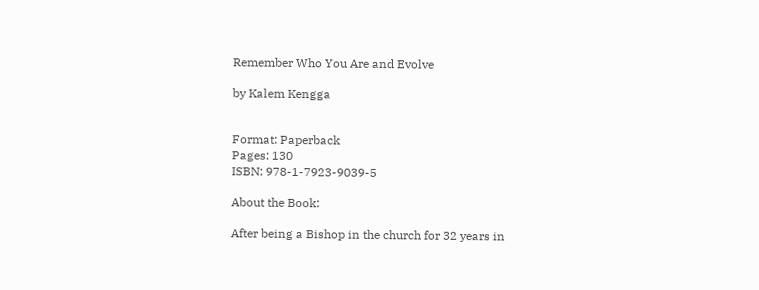Remember Who You Are and Evolve

by Kalem Kengga


Format: Paperback
Pages: 130
ISBN: 978-1-7923-9039-5

About the Book:

After being a Bishop in the church for 32 years in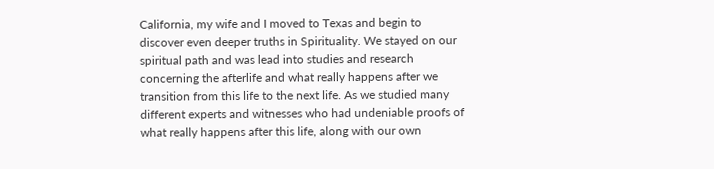California, my wife and I moved to Texas and begin to discover even deeper truths in Spirituality. We stayed on our spiritual path and was lead into studies and research concerning the afterlife and what really happens after we transition from this life to the next life. As we studied many different experts and witnesses who had undeniable proofs of what really happens after this life, along with our own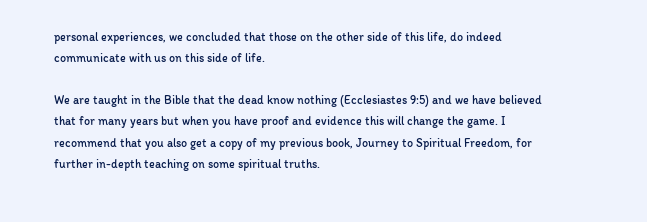personal experiences, we concluded that those on the other side of this life, do indeed communicate with us on this side of life.

We are taught in the Bible that the dead know nothing (Ecclesiastes 9:5) and we have believed that for many years but when you have proof and evidence this will change the game. I recommend that you also get a copy of my previous book, Journey to Spiritual Freedom, for further in-depth teaching on some spiritual truths.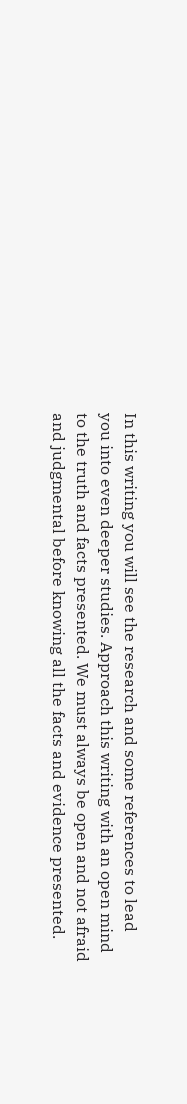In this writing you will see the research and some references to lead you into even deeper studies. Approach this writing with an open mind to the truth and facts presented. We must always be open and not afraid and judgmental before knowing all the facts and evidence presented.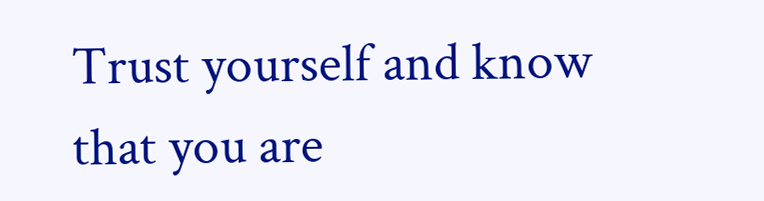Trust yourself and know that you are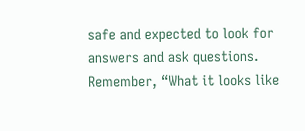safe and expected to look for answers and ask questions. Remember, “What it looks like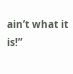ain’t what it is!”